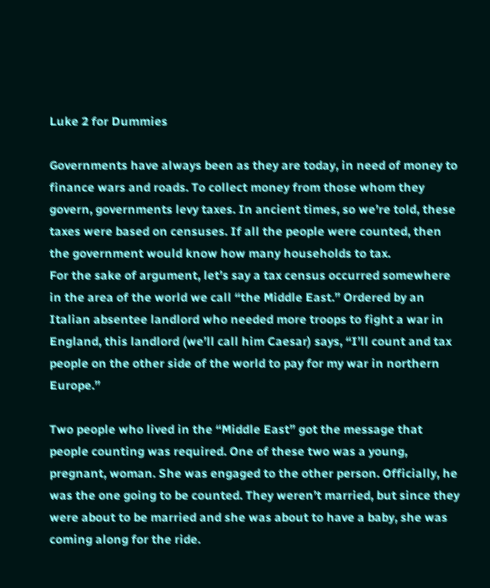Luke 2 for Dummies

Governments have always been as they are today, in need of money to finance wars and roads. To collect money from those whom they govern, governments levy taxes. In ancient times, so we’re told, these taxes were based on censuses. If all the people were counted, then the government would know how many households to tax.
For the sake of argument, let’s say a tax census occurred somewhere in the area of the world we call “the Middle East.” Ordered by an Italian absentee landlord who needed more troops to fight a war in England, this landlord (we’ll call him Caesar) says, “I’ll count and tax people on the other side of the world to pay for my war in northern Europe.”

Two people who lived in the “Middle East” got the message that people counting was required. One of these two was a young, pregnant, woman. She was engaged to the other person. Officially, he was the one going to be counted. They weren’t married, but since they were about to be married and she was about to have a baby, she was coming along for the ride.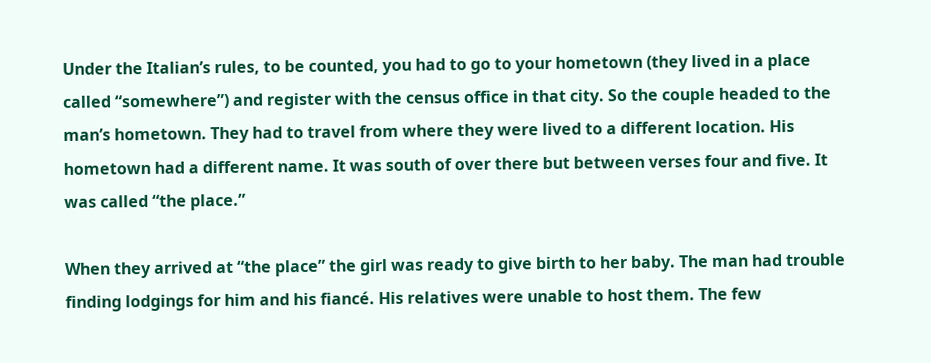Under the Italian’s rules, to be counted, you had to go to your hometown (they lived in a place called “somewhere”) and register with the census office in that city. So the couple headed to the man’s hometown. They had to travel from where they were lived to a different location. His hometown had a different name. It was south of over there but between verses four and five. It was called “the place.”

When they arrived at “the place” the girl was ready to give birth to her baby. The man had trouble finding lodgings for him and his fiancé. His relatives were unable to host them. The few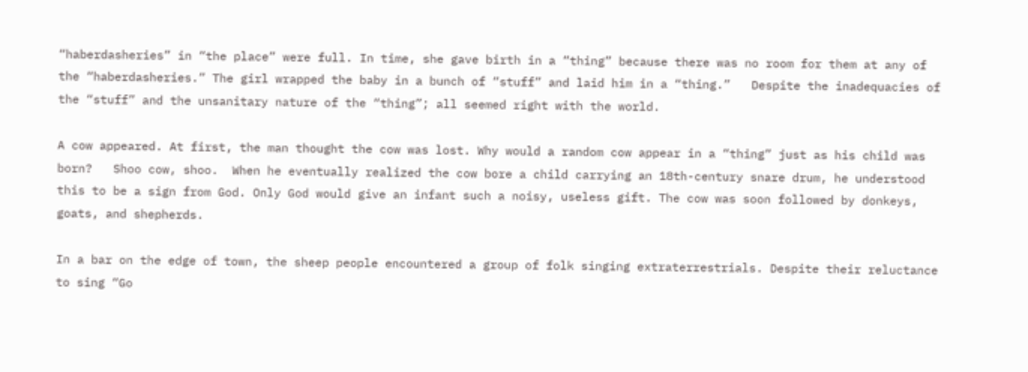“haberdasheries” in “the place” were full. In time, she gave birth in a “thing” because there was no room for them at any of the “haberdasheries.” The girl wrapped the baby in a bunch of “stuff” and laid him in a “thing.”   Despite the inadequacies of the “stuff” and the unsanitary nature of the “thing”; all seemed right with the world.

A cow appeared. At first, the man thought the cow was lost. Why would a random cow appear in a “thing” just as his child was born?   Shoo cow, shoo.  When he eventually realized the cow bore a child carrying an 18th-century snare drum, he understood this to be a sign from God. Only God would give an infant such a noisy, useless gift. The cow was soon followed by donkeys, goats, and shepherds.

In a bar on the edge of town, the sheep people encountered a group of folk singing extraterrestrials. Despite their reluctance to sing “Go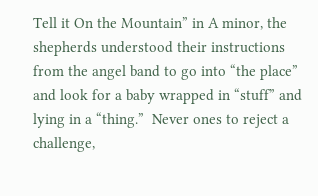Tell it On the Mountain” in A minor, the shepherds understood their instructions from the angel band to go into “the place” and look for a baby wrapped in “stuff” and lying in a “thing.”  Never ones to reject a challenge,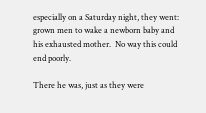especially on a Saturday night, they went:  grown men to wake a newborn baby and his exhausted mother.  No way this could end poorly.

There he was, just as they were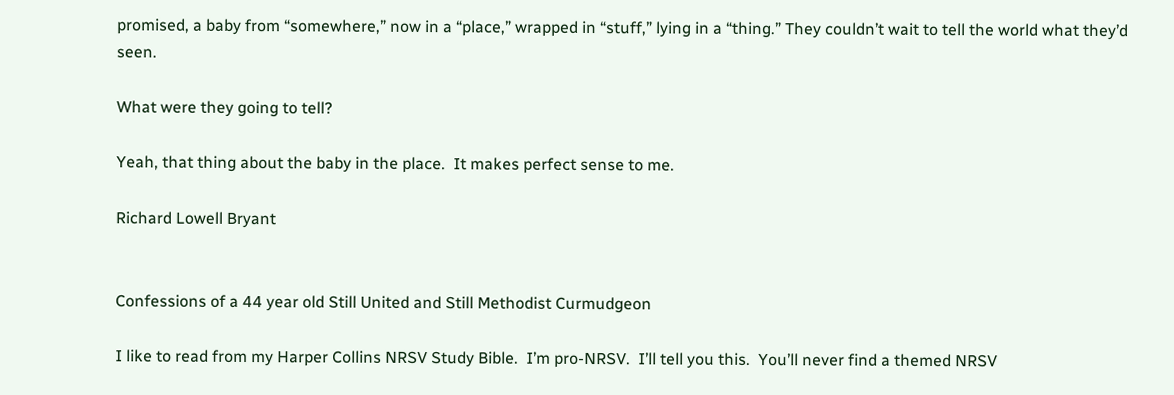promised, a baby from “somewhere,” now in a “place,” wrapped in “stuff,” lying in a “thing.” They couldn’t wait to tell the world what they’d seen.

What were they going to tell?

Yeah, that thing about the baby in the place.  It makes perfect sense to me.

Richard Lowell Bryant


Confessions of a 44 year old Still United and Still Methodist Curmudgeon

I like to read from my Harper Collins NRSV Study Bible.  I’m pro-NRSV.  I’ll tell you this.  You’ll never find a themed NRSV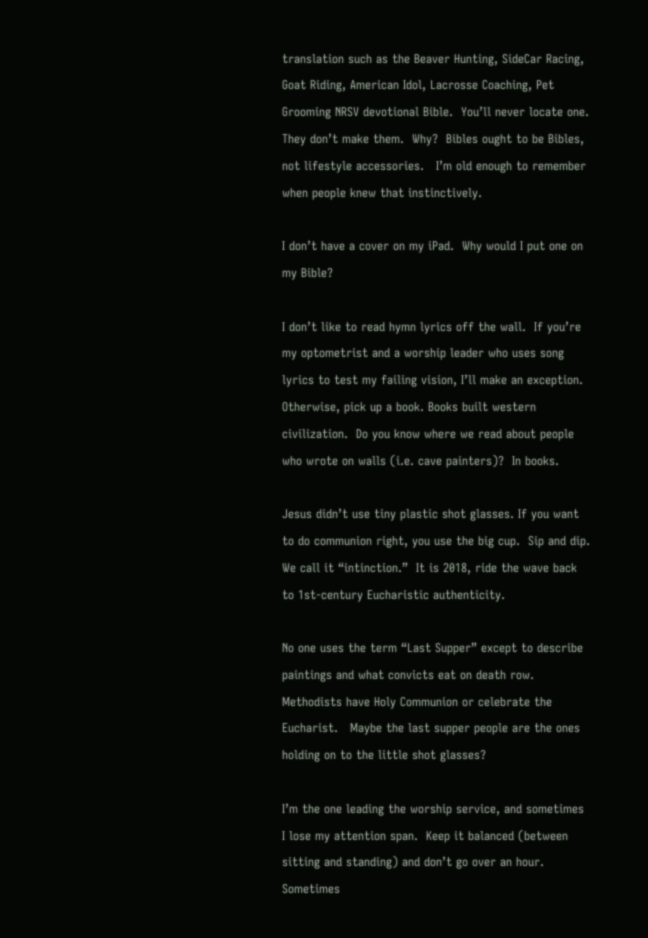translation such as the Beaver Hunting, SideCar Racing, Goat Riding, American Idol, Lacrosse Coaching, Pet Grooming NRSV devotional Bible.  You’ll never locate one.  They don’t make them.  Why?  Bibles ought to be Bibles, not lifestyle accessories.   I’m old enough to remember when people knew that instinctively.

I don’t have a cover on my iPad.  Why would I put one on my Bible?

I don’t like to read hymn lyrics off the wall.  If you’re my optometrist and a worship leader who uses song lyrics to test my failing vision, I’ll make an exception.  Otherwise, pick up a book. Books built western civilization.  Do you know where we read about people who wrote on walls (i.e. cave painters)?  In books.

Jesus didn’t use tiny plastic shot glasses. If you want to do communion right, you use the big cup.  Sip and dip.  We call it “intinction.”  It is 2018, ride the wave back to 1st-century Eucharistic authenticity.

No one uses the term “Last Supper” except to describe paintings and what convicts eat on death row.  Methodists have Holy Communion or celebrate the Eucharist.   Maybe the last supper people are the ones holding on to the little shot glasses?

I’m the one leading the worship service, and sometimes I lose my attention span.  Keep it balanced (between sitting and standing) and don’t go over an hour.  Sometimes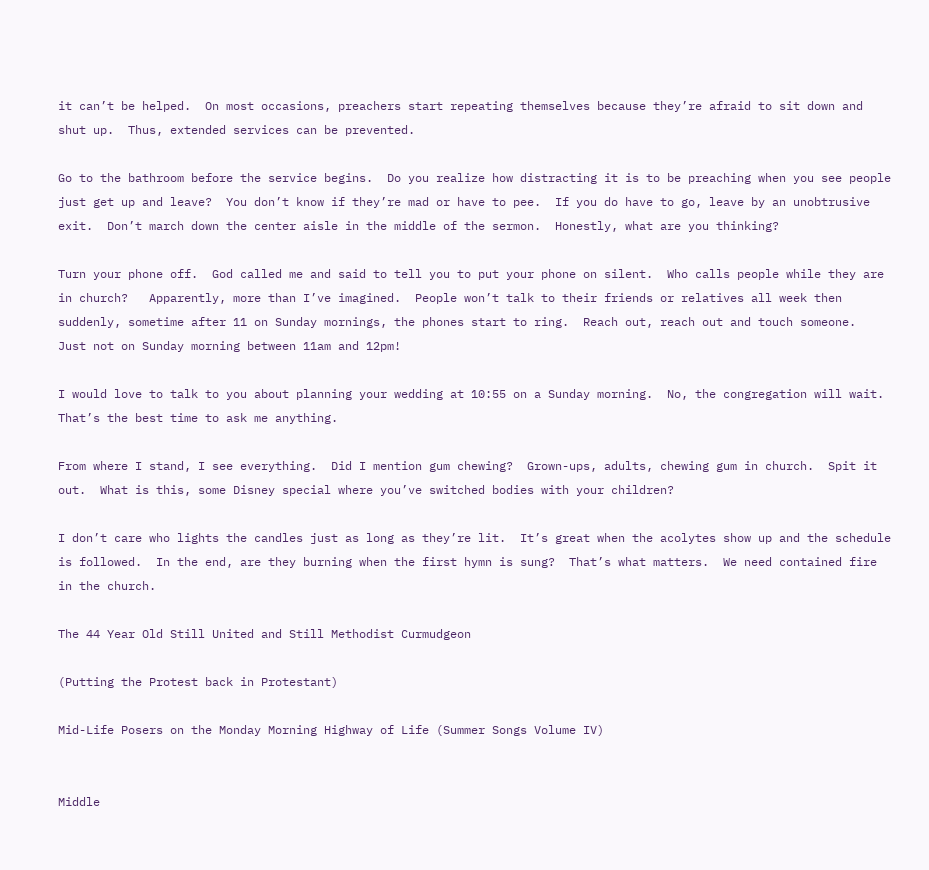it can’t be helped.  On most occasions, preachers start repeating themselves because they’re afraid to sit down and shut up.  Thus, extended services can be prevented.

Go to the bathroom before the service begins.  Do you realize how distracting it is to be preaching when you see people just get up and leave?  You don’t know if they’re mad or have to pee.  If you do have to go, leave by an unobtrusive exit.  Don’t march down the center aisle in the middle of the sermon.  Honestly, what are you thinking?

Turn your phone off.  God called me and said to tell you to put your phone on silent.  Who calls people while they are in church?   Apparently, more than I’ve imagined.  People won’t talk to their friends or relatives all week then suddenly, sometime after 11 on Sunday mornings, the phones start to ring.  Reach out, reach out and touch someone.  Just not on Sunday morning between 11am and 12pm!

I would love to talk to you about planning your wedding at 10:55 on a Sunday morning.  No, the congregation will wait.  That’s the best time to ask me anything.

From where I stand, I see everything.  Did I mention gum chewing?  Grown-ups, adults, chewing gum in church.  Spit it out.  What is this, some Disney special where you’ve switched bodies with your children?

I don’t care who lights the candles just as long as they’re lit.  It’s great when the acolytes show up and the schedule is followed.  In the end, are they burning when the first hymn is sung?  That’s what matters.  We need contained fire in the church.

The 44 Year Old Still United and Still Methodist Curmudgeon

(Putting the Protest back in Protestant)

Mid-Life Posers on the Monday Morning Highway of Life (Summer Songs Volume IV)


Middle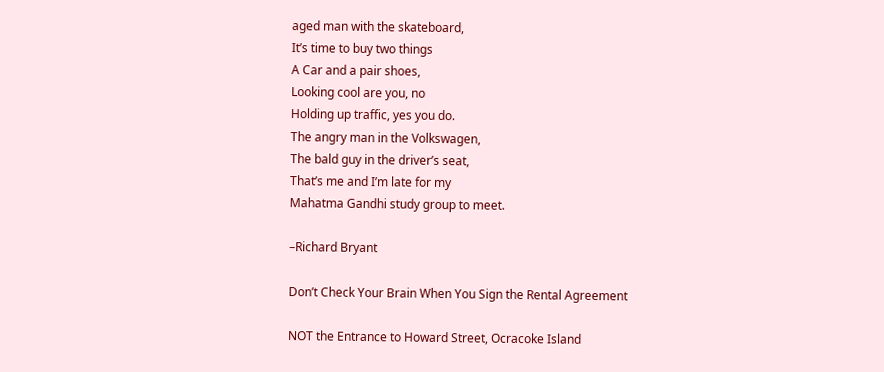aged man with the skateboard,
It’s time to buy two things
A Car and a pair shoes,
Looking cool are you, no
Holding up traffic, yes you do.
The angry man in the Volkswagen,
The bald guy in the driver’s seat,
That’s me and I’m late for my
Mahatma Gandhi study group to meet.

–Richard Bryant

Don’t Check Your Brain When You Sign the Rental Agreement

NOT the Entrance to Howard Street, Ocracoke Island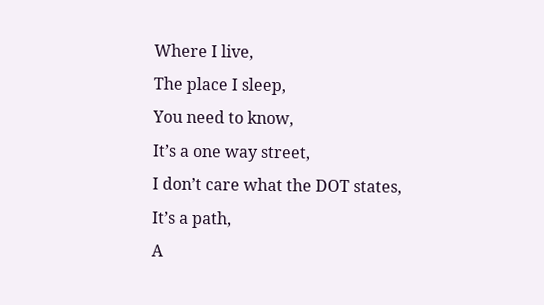Where I live,
The place I sleep,
You need to know,
It’s a one way street,
I don’t care what the DOT states,
It’s a path,
A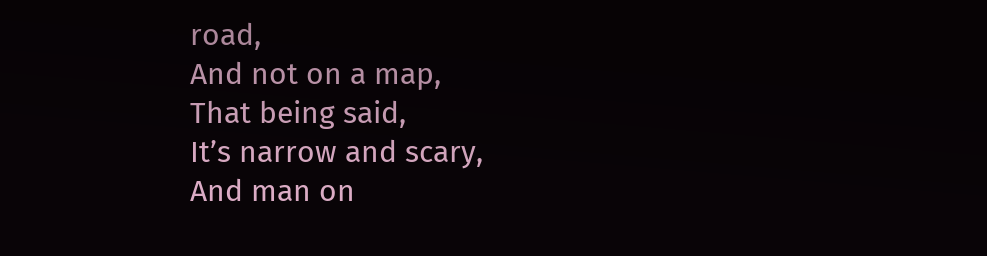road,
And not on a map,
That being said,
It’s narrow and scary,
And man on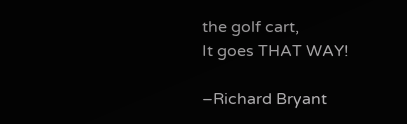the golf cart,
It goes THAT WAY!

–Richard Bryant